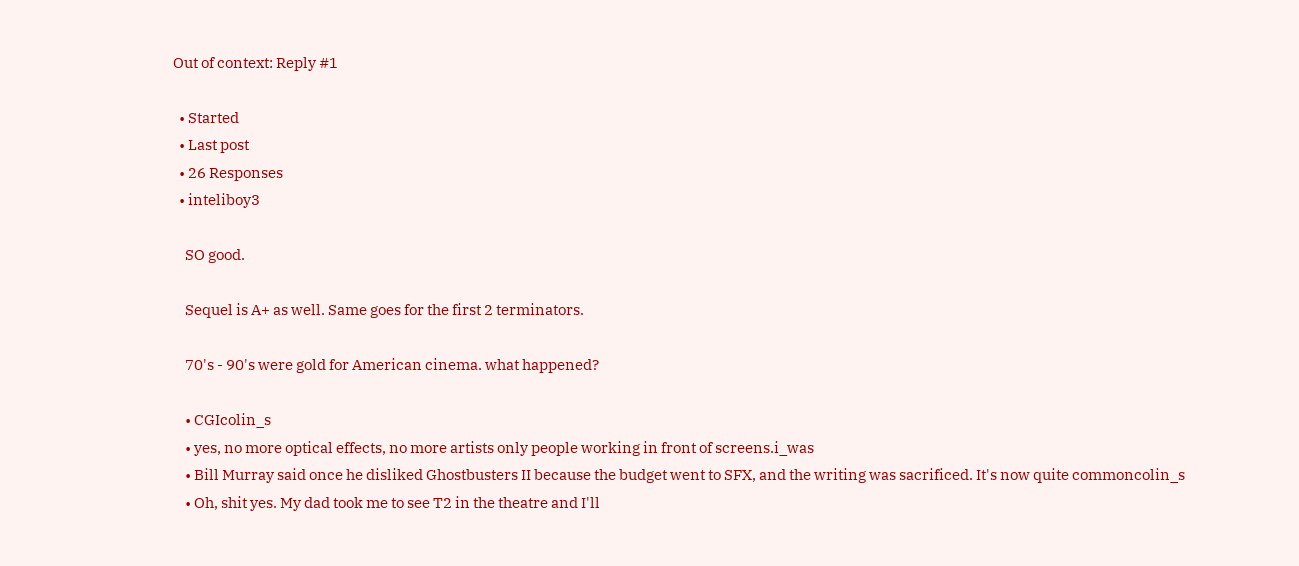Out of context: Reply #1

  • Started
  • Last post
  • 26 Responses
  • inteliboy3

    SO good.

    Sequel is A+ as well. Same goes for the first 2 terminators.

    70's - 90's were gold for American cinema. what happened?

    • CGIcolin_s
    • yes, no more optical effects, no more artists only people working in front of screens.i_was
    • Bill Murray said once he disliked Ghostbusters II because the budget went to SFX, and the writing was sacrificed. It's now quite commoncolin_s
    • Oh, shit yes. My dad took me to see T2 in the theatre and I'll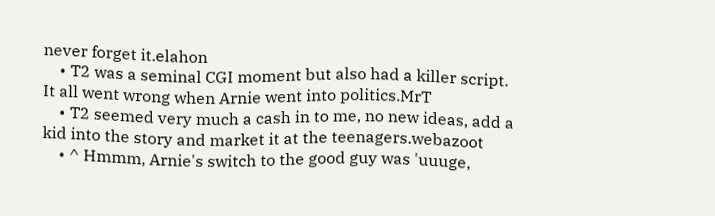never forget it.elahon
    • T2 was a seminal CGI moment but also had a killer script. It all went wrong when Arnie went into politics.MrT
    • T2 seemed very much a cash in to me, no new ideas, add a kid into the story and market it at the teenagers.webazoot
    • ^ Hmmm, Arnie's switch to the good guy was 'uuuge,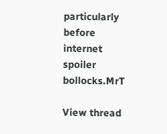particularly before internet spoiler bollocks.MrT

View thread